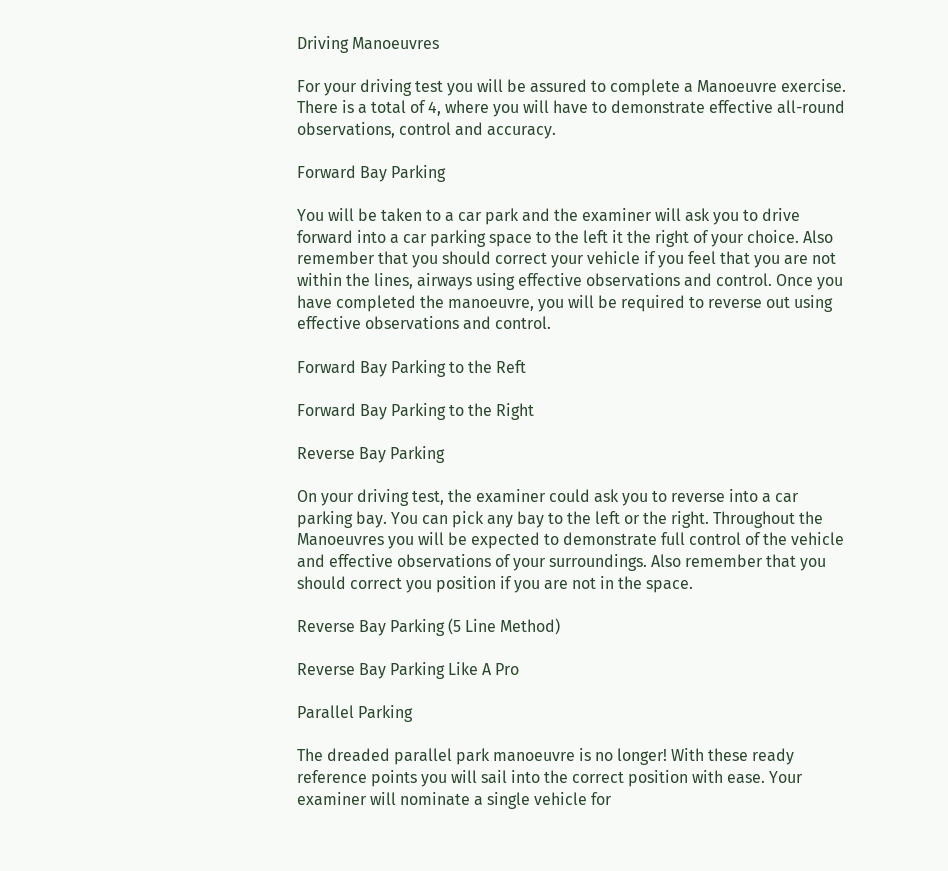Driving Manoeuvres

For your driving test you will be assured to complete a Manoeuvre exercise. There is a total of 4, where you will have to demonstrate effective all-round observations, control and accuracy.

Forward Bay Parking

You will be taken to a car park and the examiner will ask you to drive forward into a car parking space to the left it the right of your choice. Also remember that you should correct your vehicle if you feel that you are not within the lines, airways using effective observations and control. Once you have completed the manoeuvre, you will be required to reverse out using effective observations and control.

Forward Bay Parking to the Reft

Forward Bay Parking to the Right

Reverse Bay Parking

On your driving test, the examiner could ask you to reverse into a car parking bay. You can pick any bay to the left or the right. Throughout the Manoeuvres you will be expected to demonstrate full control of the vehicle and effective observations of your surroundings. Also remember that you should correct you position if you are not in the space.

Reverse Bay Parking (5 Line Method)

Reverse Bay Parking Like A Pro

Parallel Parking

The dreaded parallel park manoeuvre is no longer! With these ready reference points you will sail into the correct position with ease. Your examiner will nominate a single vehicle for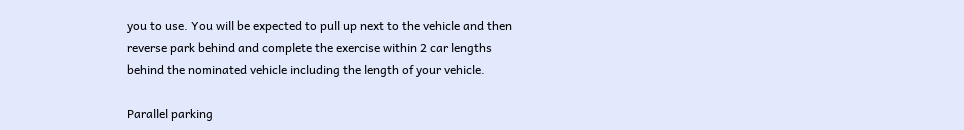you to use. You will be expected to pull up next to the vehicle and then reverse park behind and complete the exercise within 2 car lengths behind the nominated vehicle including the length of your vehicle.

Parallel parking